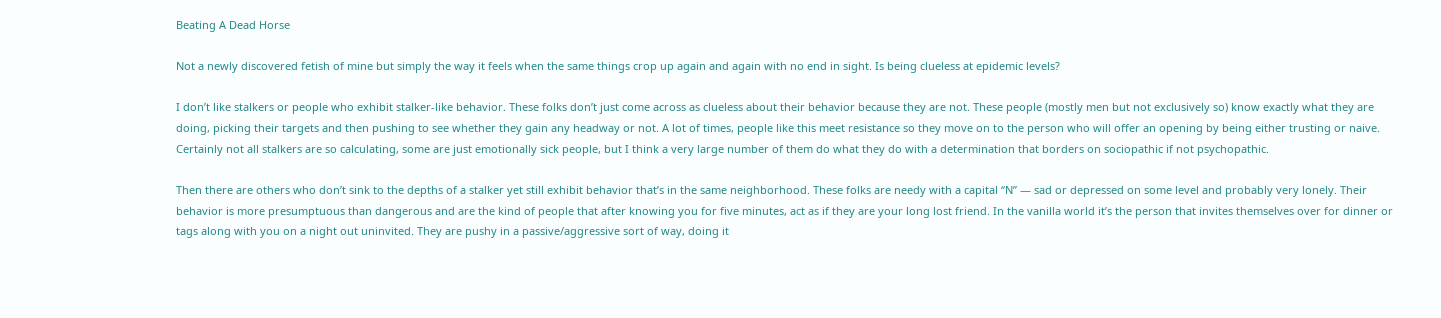Beating A Dead Horse

Not a newly discovered fetish of mine but simply the way it feels when the same things crop up again and again with no end in sight. Is being clueless at epidemic levels?

I don’t like stalkers or people who exhibit stalker-like behavior. These folks don’t just come across as clueless about their behavior because they are not. These people (mostly men but not exclusively so) know exactly what they are doing, picking their targets and then pushing to see whether they gain any headway or not. A lot of times, people like this meet resistance so they move on to the person who will offer an opening by being either trusting or naive. Certainly not all stalkers are so calculating, some are just emotionally sick people, but I think a very large number of them do what they do with a determination that borders on sociopathic if not psychopathic.

Then there are others who don’t sink to the depths of a stalker yet still exhibit behavior that’s in the same neighborhood. These folks are needy with a capital “N” — sad or depressed on some level and probably very lonely. Their behavior is more presumptuous than dangerous and are the kind of people that after knowing you for five minutes, act as if they are your long lost friend. In the vanilla world it’s the person that invites themselves over for dinner or tags along with you on a night out uninvited. They are pushy in a passive/aggressive sort of way, doing it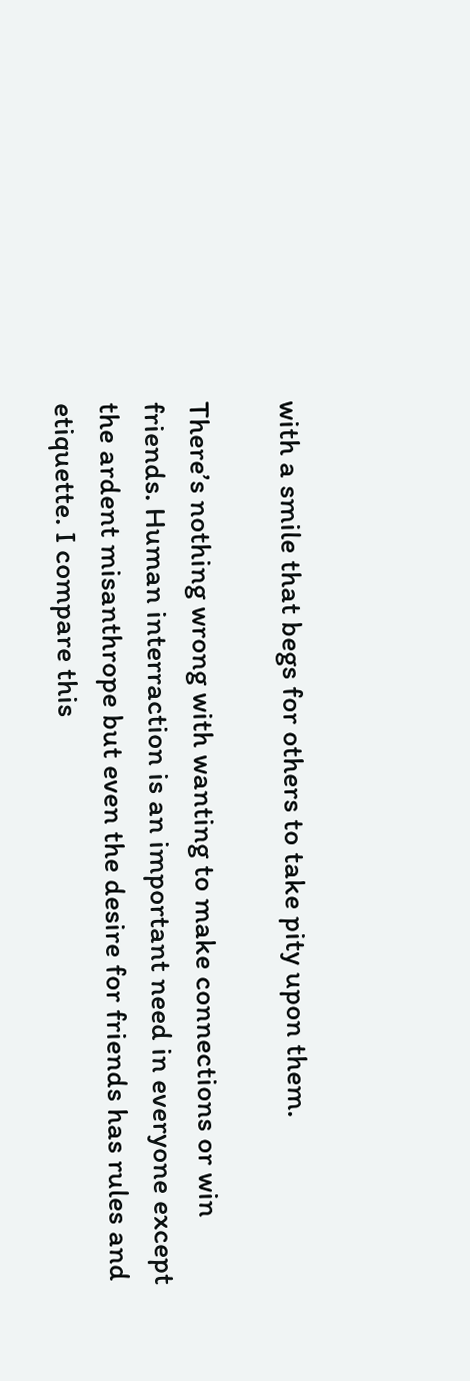with a smile that begs for others to take pity upon them.

There’s nothing wrong with wanting to make connections or win friends. Human interraction is an important need in everyone except the ardent misanthrope but even the desire for friends has rules and etiquette. I compare this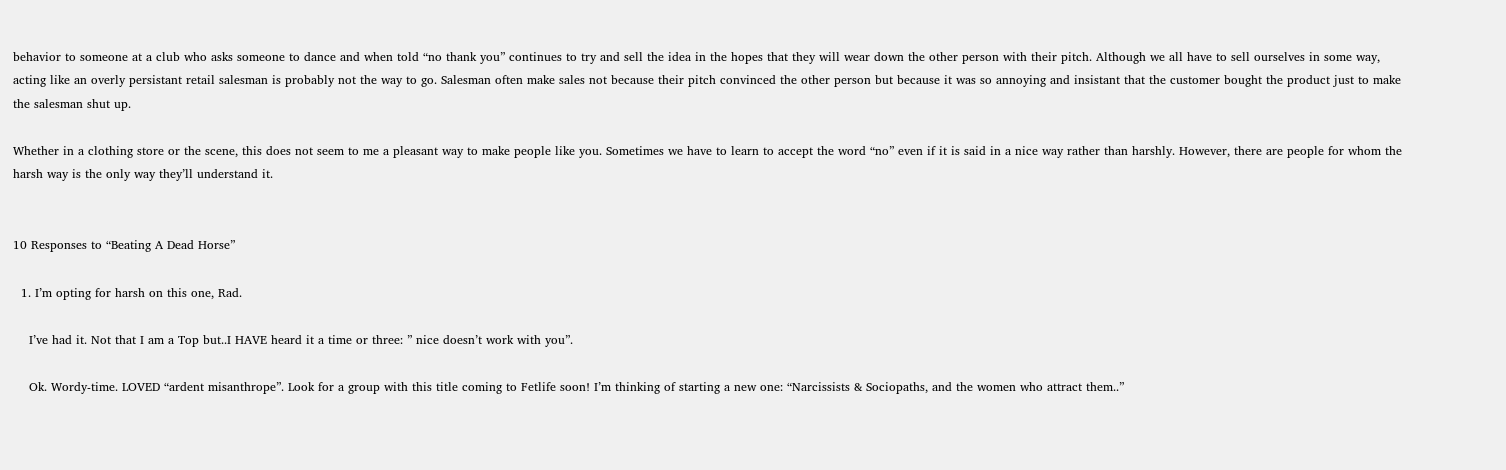behavior to someone at a club who asks someone to dance and when told “no thank you” continues to try and sell the idea in the hopes that they will wear down the other person with their pitch. Although we all have to sell ourselves in some way, acting like an overly persistant retail salesman is probably not the way to go. Salesman often make sales not because their pitch convinced the other person but because it was so annoying and insistant that the customer bought the product just to make the salesman shut up.

Whether in a clothing store or the scene, this does not seem to me a pleasant way to make people like you. Sometimes we have to learn to accept the word “no” even if it is said in a nice way rather than harshly. However, there are people for whom the harsh way is the only way they’ll understand it.


10 Responses to “Beating A Dead Horse”

  1. I’m opting for harsh on this one, Rad.

    I’ve had it. Not that I am a Top but..I HAVE heard it a time or three: ” nice doesn’t work with you”.

    Ok. Wordy-time. LOVED “ardent misanthrope”. Look for a group with this title coming to Fetlife soon! I’m thinking of starting a new one: “Narcissists & Sociopaths, and the women who attract them..”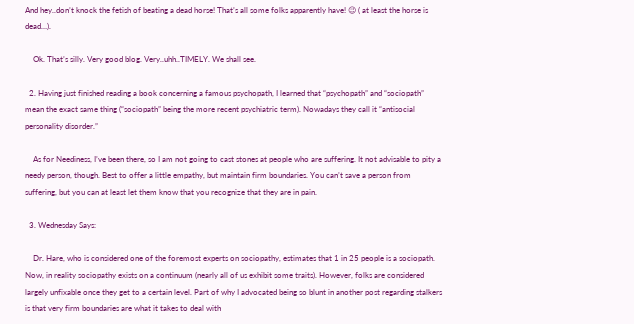And hey..don’t knock the fetish of beating a dead horse! That’s all some folks apparently have! 😉 ( at least the horse is dead…).

    Ok. That’s silly. Very good blog. Very..uhh..TIMELY. We shall see.

  2. Having just finished reading a book concerning a famous psychopath, I learned that “psychopath” and “sociopath” mean the exact same thing (“sociopath” being the more recent psychiatric term). Nowadays they call it “antisocial personality disorder.”

    As for Neediness, I’ve been there, so I am not going to cast stones at people who are suffering. It not advisable to pity a needy person, though. Best to offer a little empathy, but maintain firm boundaries. You can’t save a person from suffering, but you can at least let them know that you recognize that they are in pain.

  3. Wednesday Says:

    Dr. Hare, who is considered one of the foremost experts on sociopathy, estimates that 1 in 25 people is a sociopath. Now, in reality sociopathy exists on a continuum (nearly all of us exhibit some traits). However, folks are considered largely unfixable once they get to a certain level. Part of why I advocated being so blunt in another post regarding stalkers is that very firm boundaries are what it takes to deal with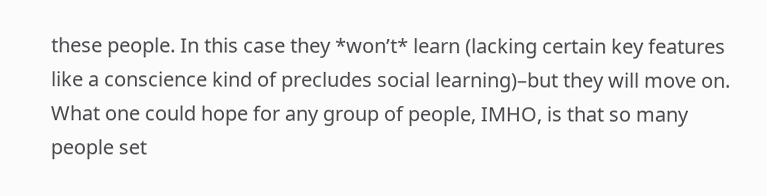these people. In this case they *won’t* learn (lacking certain key features like a conscience kind of precludes social learning)–but they will move on. What one could hope for any group of people, IMHO, is that so many people set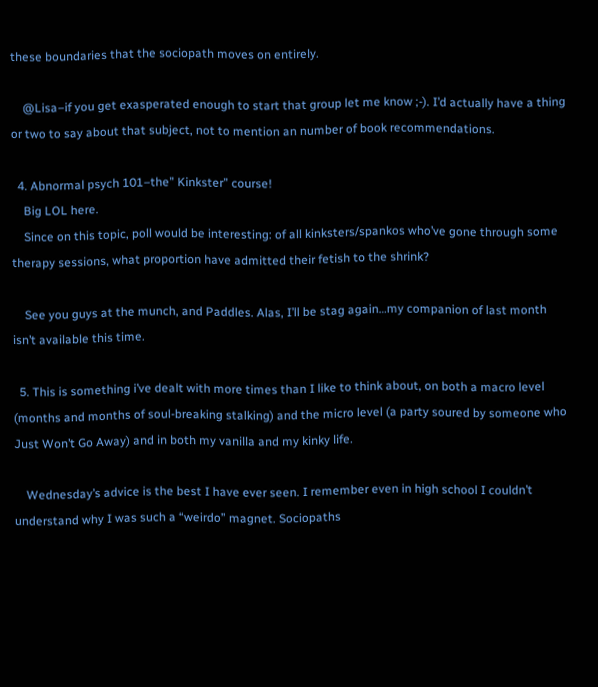these boundaries that the sociopath moves on entirely.

    @Lisa–if you get exasperated enough to start that group let me know ;-). I’d actually have a thing or two to say about that subject, not to mention an number of book recommendations.

  4. Abnormal psych 101–the” Kinkster” course!
    Big LOL here.
    Since on this topic, poll would be interesting: of all kinksters/spankos who’ve gone through some therapy sessions, what proportion have admitted their fetish to the shrink?

    See you guys at the munch, and Paddles. Alas, I’ll be stag again…my companion of last month isn’t available this time.

  5. This is something i’ve dealt with more times than I like to think about, on both a macro level (months and months of soul-breaking stalking) and the micro level (a party soured by someone who Just Won’t Go Away) and in both my vanilla and my kinky life.

    Wednesday’s advice is the best I have ever seen. I remember even in high school I couldn’t understand why I was such a “weirdo” magnet. Sociopaths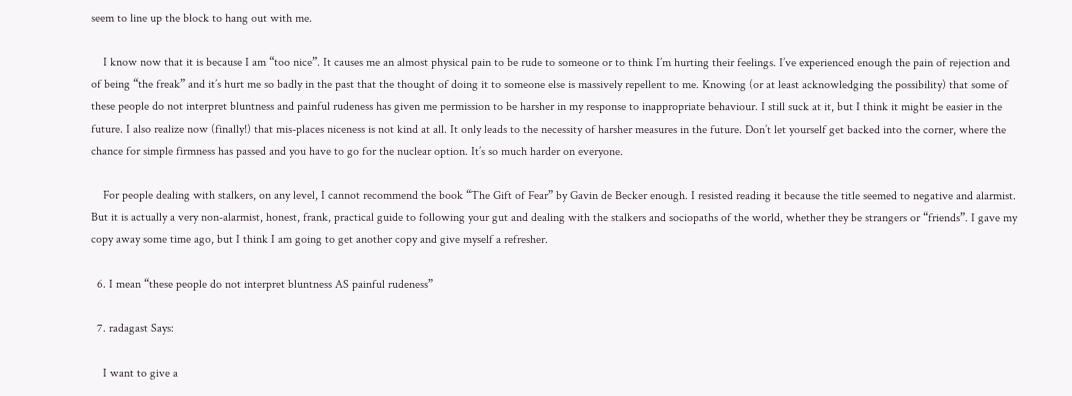seem to line up the block to hang out with me.

    I know now that it is because I am “too nice”. It causes me an almost physical pain to be rude to someone or to think I’m hurting their feelings. I’ve experienced enough the pain of rejection and of being “the freak” and it’s hurt me so badly in the past that the thought of doing it to someone else is massively repellent to me. Knowing (or at least acknowledging the possibility) that some of these people do not interpret bluntness and painful rudeness has given me permission to be harsher in my response to inappropriate behaviour. I still suck at it, but I think it might be easier in the future. I also realize now (finally!) that mis-places niceness is not kind at all. It only leads to the necessity of harsher measures in the future. Don’t let yourself get backed into the corner, where the chance for simple firmness has passed and you have to go for the nuclear option. It’s so much harder on everyone.

    For people dealing with stalkers, on any level, I cannot recommend the book “The Gift of Fear” by Gavin de Becker enough. I resisted reading it because the title seemed to negative and alarmist. But it is actually a very non-alarmist, honest, frank, practical guide to following your gut and dealing with the stalkers and sociopaths of the world, whether they be strangers or “friends”. I gave my copy away some time ago, but I think I am going to get another copy and give myself a refresher.

  6. I mean “these people do not interpret bluntness AS painful rudeness”

  7. radagast Says:

    I want to give a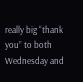really big “thank you” to both Wednesday and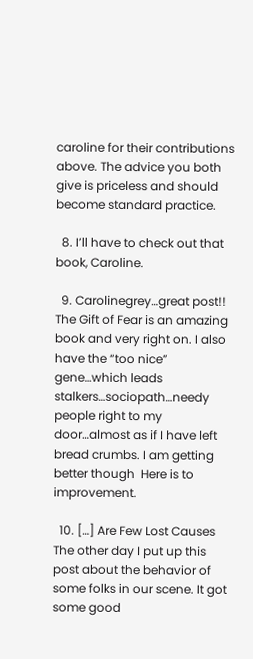caroline for their contributions above. The advice you both give is priceless and should become standard practice.

  8. I’ll have to check out that book, Caroline.

  9. Carolinegrey…great post!! The Gift of Fear is an amazing book and very right on. I also have the “too nice” gene…which leads stalkers…sociopath…needy people right to my door…almost as if I have left bread crumbs. I am getting better though  Here is to improvement.

  10. […] Are Few Lost Causes The other day I put up this post about the behavior of some folks in our scene. It got some good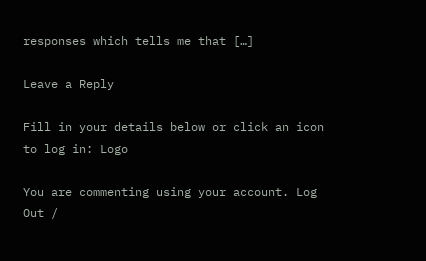responses which tells me that […]

Leave a Reply

Fill in your details below or click an icon to log in: Logo

You are commenting using your account. Log Out /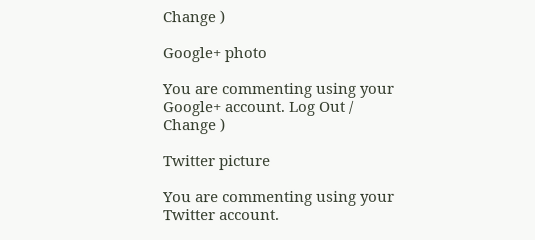Change )

Google+ photo

You are commenting using your Google+ account. Log Out /  Change )

Twitter picture

You are commenting using your Twitter account.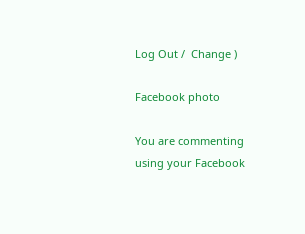Log Out /  Change )

Facebook photo

You are commenting using your Facebook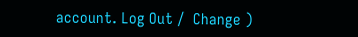account. Log Out /  Change )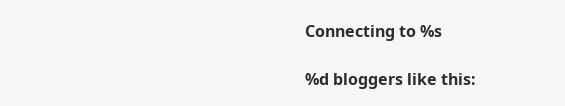Connecting to %s

%d bloggers like this: